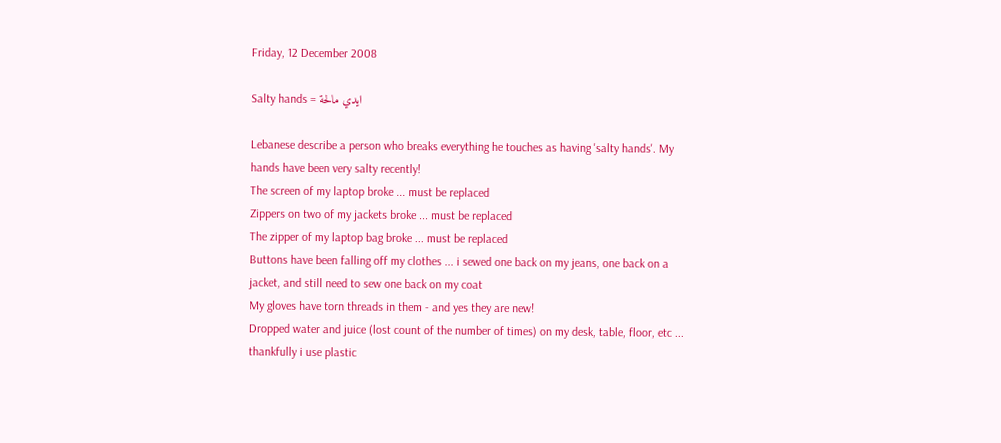Friday, 12 December 2008

Salty hands = ايدي مالحة

Lebanese describe a person who breaks everything he touches as having 'salty hands'. My hands have been very salty recently!
The screen of my laptop broke ... must be replaced
Zippers on two of my jackets broke ... must be replaced
The zipper of my laptop bag broke ... must be replaced
Buttons have been falling off my clothes ... i sewed one back on my jeans, one back on a jacket, and still need to sew one back on my coat
My gloves have torn threads in them - and yes they are new!
Dropped water and juice (lost count of the number of times) on my desk, table, floor, etc ... thankfully i use plastic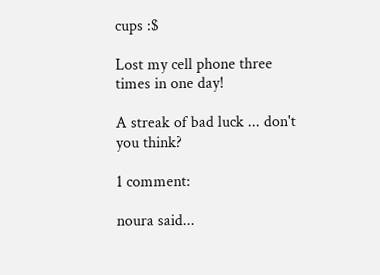cups :$

Lost my cell phone three times in one day!

A streak of bad luck ... don't you think?

1 comment:

noura said...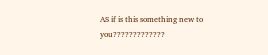AS if is this something new to you?????????????